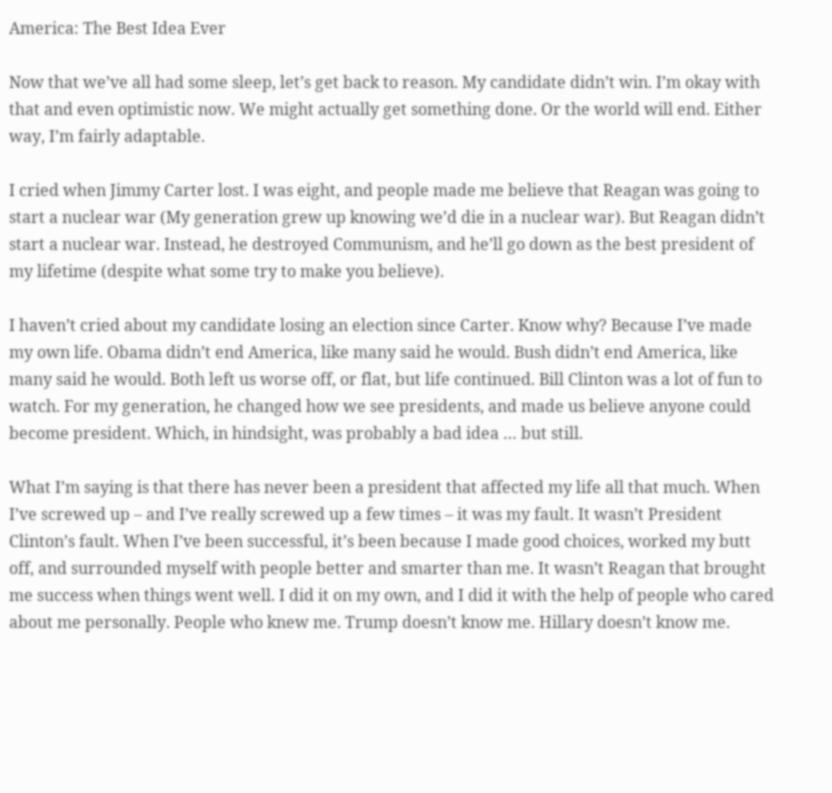America: The Best Idea Ever

Now that we’ve all had some sleep, let’s get back to reason. My candidate didn’t win. I’m okay with that and even optimistic now. We might actually get something done. Or the world will end. Either way, I’m fairly adaptable.

I cried when Jimmy Carter lost. I was eight, and people made me believe that Reagan was going to start a nuclear war (My generation grew up knowing we’d die in a nuclear war). But Reagan didn’t start a nuclear war. Instead, he destroyed Communism, and he’ll go down as the best president of my lifetime (despite what some try to make you believe).

I haven’t cried about my candidate losing an election since Carter. Know why? Because I’ve made my own life. Obama didn’t end America, like many said he would. Bush didn’t end America, like many said he would. Both left us worse off, or flat, but life continued. Bill Clinton was a lot of fun to watch. For my generation, he changed how we see presidents, and made us believe anyone could become president. Which, in hindsight, was probably a bad idea … but still.

What I’m saying is that there has never been a president that affected my life all that much. When I’ve screwed up – and I’ve really screwed up a few times – it was my fault. It wasn’t President Clinton’s fault. When I’ve been successful, it’s been because I made good choices, worked my butt off, and surrounded myself with people better and smarter than me. It wasn’t Reagan that brought me success when things went well. I did it on my own, and I did it with the help of people who cared about me personally. People who knew me. Trump doesn’t know me. Hillary doesn’t know me.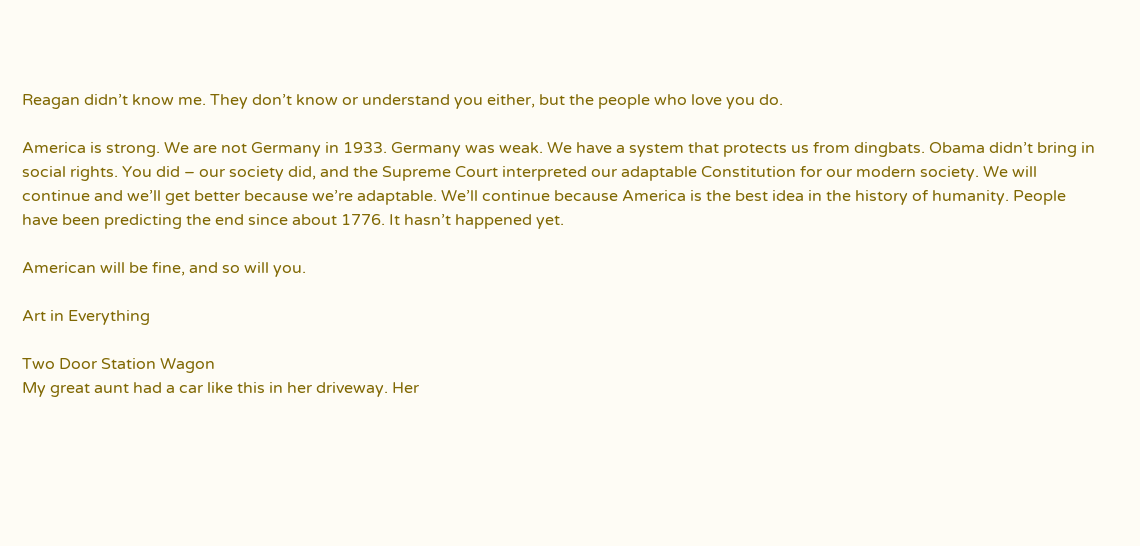Reagan didn’t know me. They don’t know or understand you either, but the people who love you do.

America is strong. We are not Germany in 1933. Germany was weak. We have a system that protects us from dingbats. Obama didn’t bring in social rights. You did – our society did, and the Supreme Court interpreted our adaptable Constitution for our modern society. We will continue and we’ll get better because we’re adaptable. We’ll continue because America is the best idea in the history of humanity. People have been predicting the end since about 1776. It hasn’t happened yet.

American will be fine, and so will you.

Art in Everything

Two Door Station Wagon
My great aunt had a car like this in her driveway. Her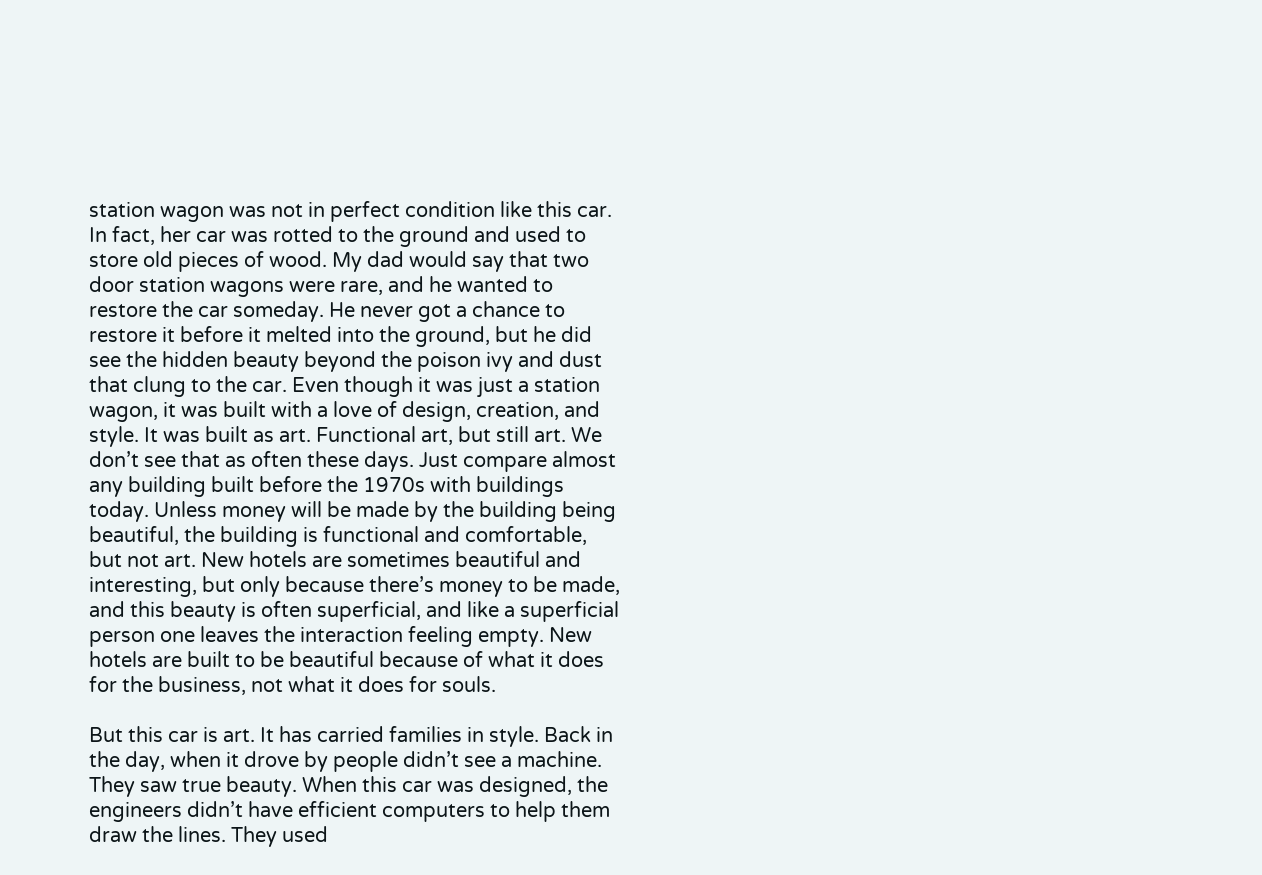station wagon was not in perfect condition like this car. In fact, her car was rotted to the ground and used to store old pieces of wood. My dad would say that two door station wagons were rare, and he wanted to restore the car someday. He never got a chance to restore it before it melted into the ground, but he did see the hidden beauty beyond the poison ivy and dust that clung to the car. Even though it was just a station wagon, it was built with a love of design, creation, and style. It was built as art. Functional art, but still art. We don’t see that as often these days. Just compare almost any building built before the 1970s with buildings today. Unless money will be made by the building being beautiful, the building is functional and comfortable, but not art. New hotels are sometimes beautiful and interesting, but only because there’s money to be made, and this beauty is often superficial, and like a superficial person one leaves the interaction feeling empty. New hotels are built to be beautiful because of what it does for the business, not what it does for souls.

But this car is art. It has carried families in style. Back in the day, when it drove by people didn’t see a machine. They saw true beauty. When this car was designed, the engineers didn’t have efficient computers to help them draw the lines. They used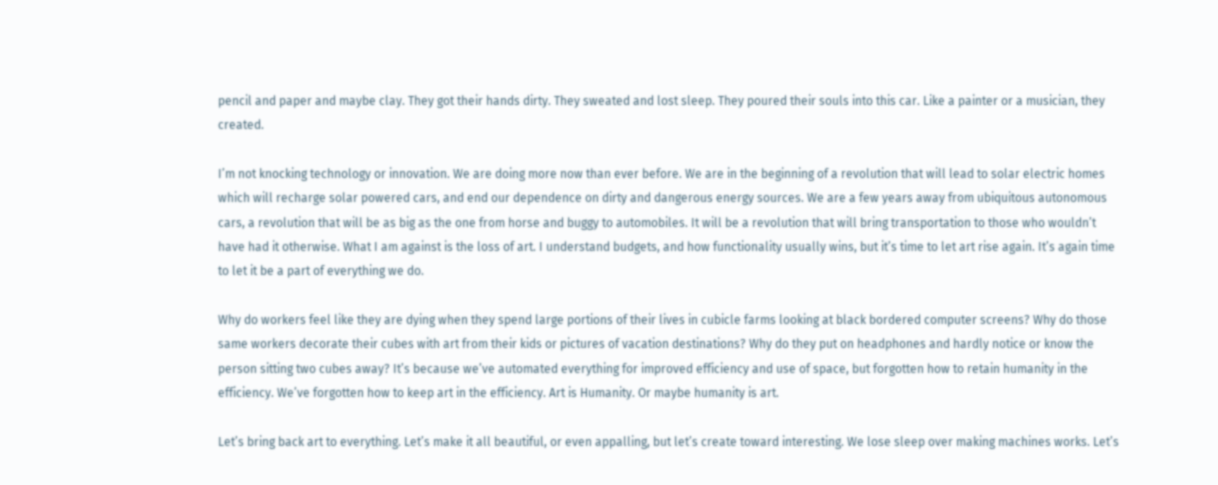pencil and paper and maybe clay. They got their hands dirty. They sweated and lost sleep. They poured their souls into this car. Like a painter or a musician, they created.

I’m not knocking technology or innovation. We are doing more now than ever before. We are in the beginning of a revolution that will lead to solar electric homes which will recharge solar powered cars, and end our dependence on dirty and dangerous energy sources. We are a few years away from ubiquitous autonomous cars, a revolution that will be as big as the one from horse and buggy to automobiles. It will be a revolution that will bring transportation to those who wouldn’t have had it otherwise. What I am against is the loss of art. I understand budgets, and how functionality usually wins, but it’s time to let art rise again. It’s again time to let it be a part of everything we do.

Why do workers feel like they are dying when they spend large portions of their lives in cubicle farms looking at black bordered computer screens? Why do those same workers decorate their cubes with art from their kids or pictures of vacation destinations? Why do they put on headphones and hardly notice or know the person sitting two cubes away? It’s because we’ve automated everything for improved efficiency and use of space, but forgotten how to retain humanity in the efficiency. We’ve forgotten how to keep art in the efficiency. Art is Humanity. Or maybe humanity is art.

Let’s bring back art to everything. Let’s make it all beautiful, or even appalling, but let’s create toward interesting. We lose sleep over making machines works. Let’s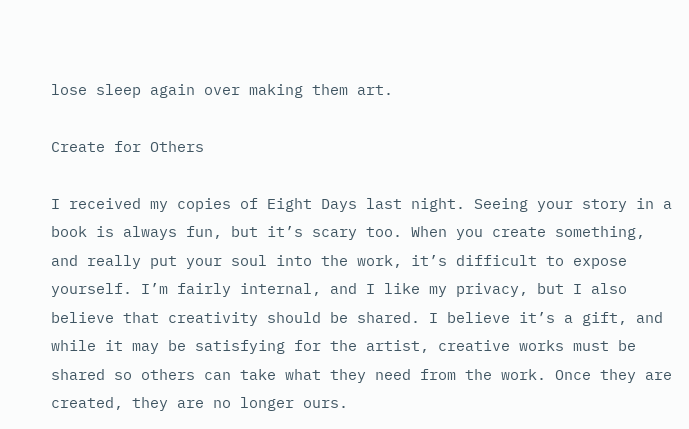lose sleep again over making them art.

Create for Others

I received my copies of Eight Days last night. Seeing your story in a book is always fun, but it’s scary too. When you create something, and really put your soul into the work, it’s difficult to expose yourself. I’m fairly internal, and I like my privacy, but I also believe that creativity should be shared. I believe it’s a gift, and while it may be satisfying for the artist, creative works must be shared so others can take what they need from the work. Once they are created, they are no longer ours.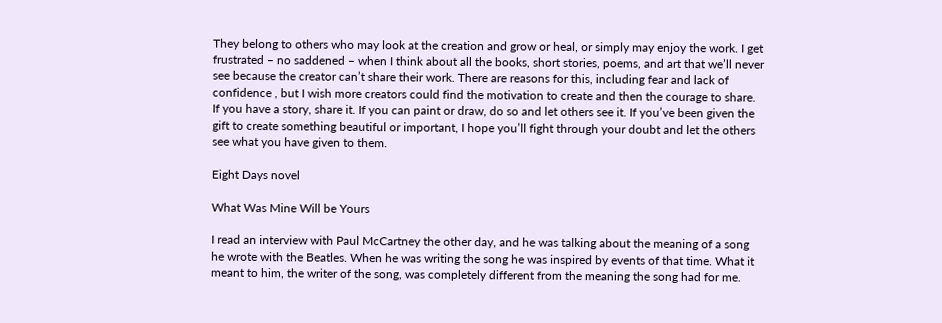They belong to others who may look at the creation and grow or heal, or simply may enjoy the work. I get frustrated – no saddened – when I think about all the books, short stories, poems, and art that we’ll never see because the creator can’t share their work. There are reasons for this, including fear and lack of confidence , but I wish more creators could find the motivation to create and then the courage to share. If you have a story, share it. If you can paint or draw, do so and let others see it. If you’ve been given the gift to create something beautiful or important, I hope you’ll fight through your doubt and let the others see what you have given to them.

Eight Days novel

What Was Mine Will be Yours

I read an interview with Paul McCartney the other day, and he was talking about the meaning of a song he wrote with the Beatles. When he was writing the song he was inspired by events of that time. What it meant to him, the writer of the song, was completely different from the meaning the song had for me.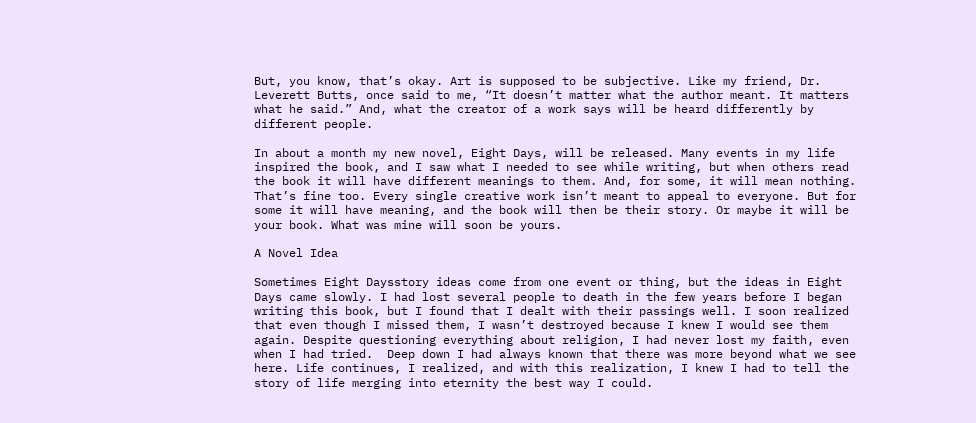But, you know, that’s okay. Art is supposed to be subjective. Like my friend, Dr. Leverett Butts, once said to me, “It doesn’t matter what the author meant. It matters what he said.” And, what the creator of a work says will be heard differently by different people.

In about a month my new novel, Eight Days, will be released. Many events in my life inspired the book, and I saw what I needed to see while writing, but when others read the book it will have different meanings to them. And, for some, it will mean nothing. That’s fine too. Every single creative work isn’t meant to appeal to everyone. But for some it will have meaning, and the book will then be their story. Or maybe it will be your book. What was mine will soon be yours.

A Novel Idea

Sometimes Eight Daysstory ideas come from one event or thing, but the ideas in Eight Days came slowly. I had lost several people to death in the few years before I began writing this book, but I found that I dealt with their passings well. I soon realized that even though I missed them, I wasn’t destroyed because I knew I would see them again. Despite questioning everything about religion, I had never lost my faith, even when I had tried.  Deep down I had always known that there was more beyond what we see here. Life continues, I realized, and with this realization, I knew I had to tell the story of life merging into eternity the best way I could.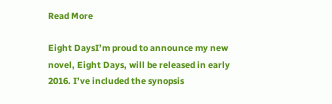Read More

Eight DaysI’m proud to announce my new novel, Eight Days, will be released in early 2016. I’ve included the synopsis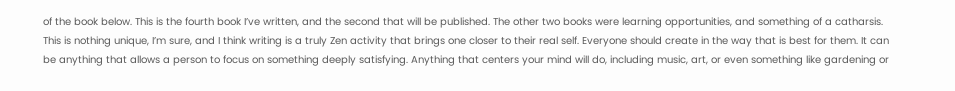of the book below. This is the fourth book I’ve written, and the second that will be published. The other two books were learning opportunities, and something of a catharsis. This is nothing unique, I’m sure, and I think writing is a truly Zen activity that brings one closer to their real self. Everyone should create in the way that is best for them. It can be anything that allows a person to focus on something deeply satisfying. Anything that centers your mind will do, including music, art, or even something like gardening or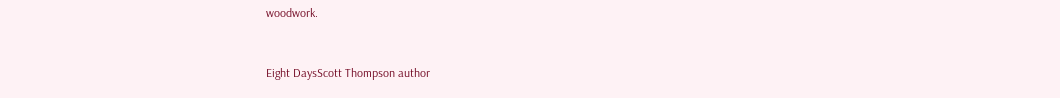woodwork.


Eight DaysScott Thompson author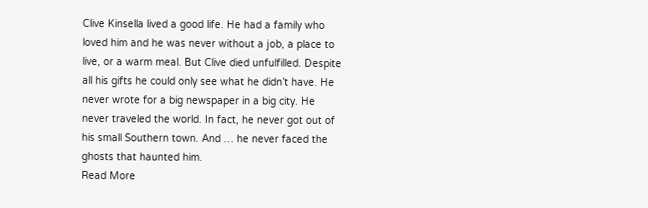Clive Kinsella lived a good life. He had a family who loved him and he was never without a job, a place to live, or a warm meal. But Clive died unfulfilled. Despite all his gifts he could only see what he didn’t have. He never wrote for a big newspaper in a big city. He never traveled the world. In fact, he never got out of his small Southern town. And … he never faced the ghosts that haunted him.
Read More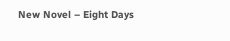New Novel – Eight Days